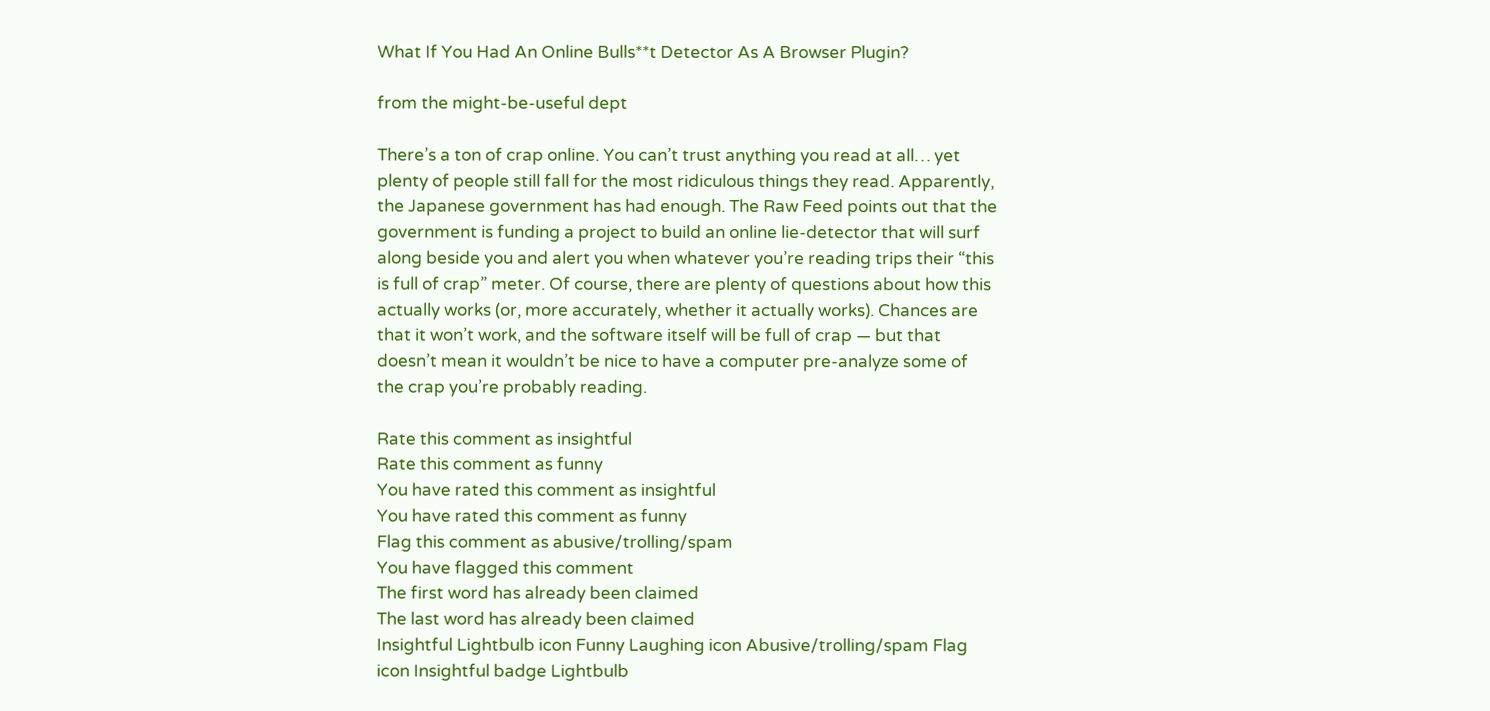What If You Had An Online Bulls**t Detector As A Browser Plugin?

from the might-be-useful dept

There’s a ton of crap online. You can’t trust anything you read at all… yet plenty of people still fall for the most ridiculous things they read. Apparently, the Japanese government has had enough. The Raw Feed points out that the government is funding a project to build an online lie-detector that will surf along beside you and alert you when whatever you’re reading trips their “this is full of crap” meter. Of course, there are plenty of questions about how this actually works (or, more accurately, whether it actually works). Chances are that it won’t work, and the software itself will be full of crap — but that doesn’t mean it wouldn’t be nice to have a computer pre-analyze some of the crap you’re probably reading.

Rate this comment as insightful
Rate this comment as funny
You have rated this comment as insightful
You have rated this comment as funny
Flag this comment as abusive/trolling/spam
You have flagged this comment
The first word has already been claimed
The last word has already been claimed
Insightful Lightbulb icon Funny Laughing icon Abusive/trolling/spam Flag icon Insightful badge Lightbulb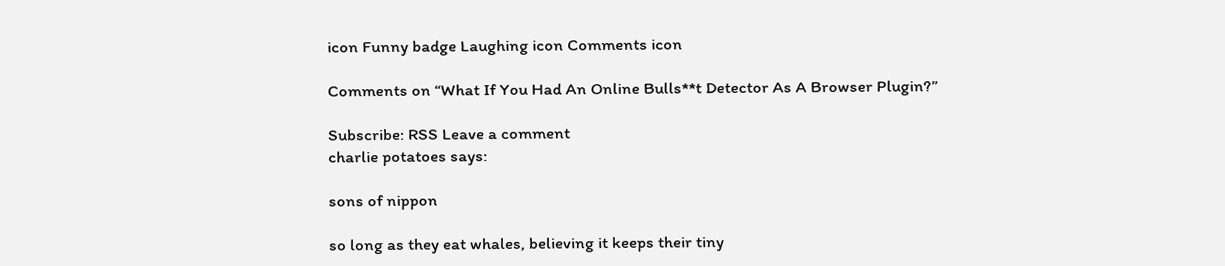icon Funny badge Laughing icon Comments icon

Comments on “What If You Had An Online Bulls**t Detector As A Browser Plugin?”

Subscribe: RSS Leave a comment
charlie potatoes says:

sons of nippon

so long as they eat whales, believing it keeps their tiny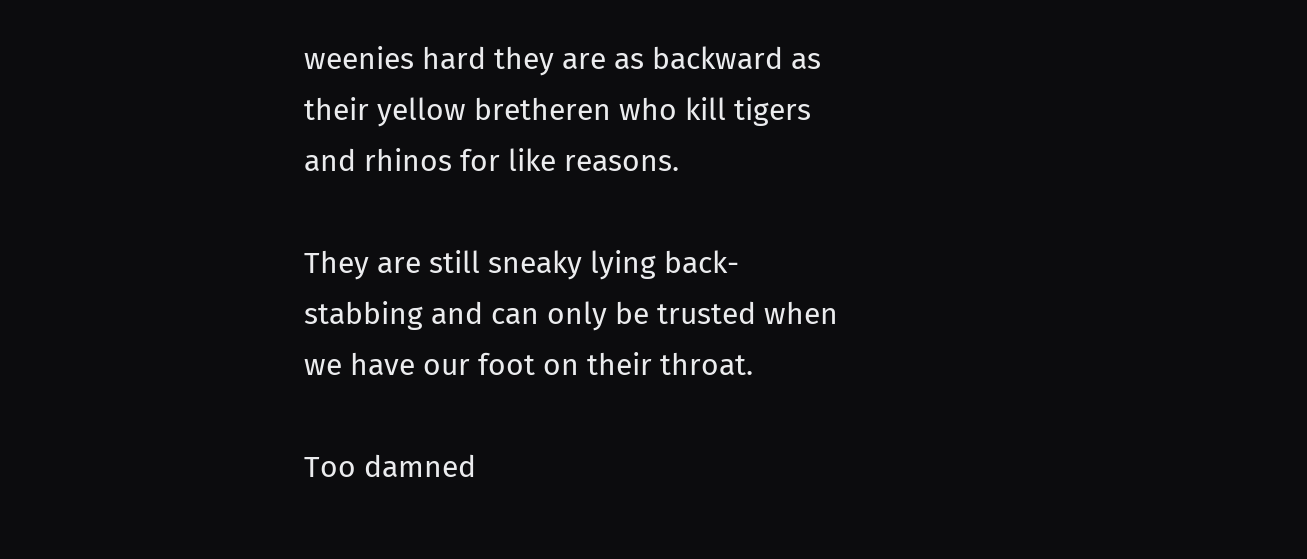weenies hard they are as backward as their yellow bretheren who kill tigers and rhinos for like reasons.

They are still sneaky lying back-stabbing and can only be trusted when we have our foot on their throat.

Too damned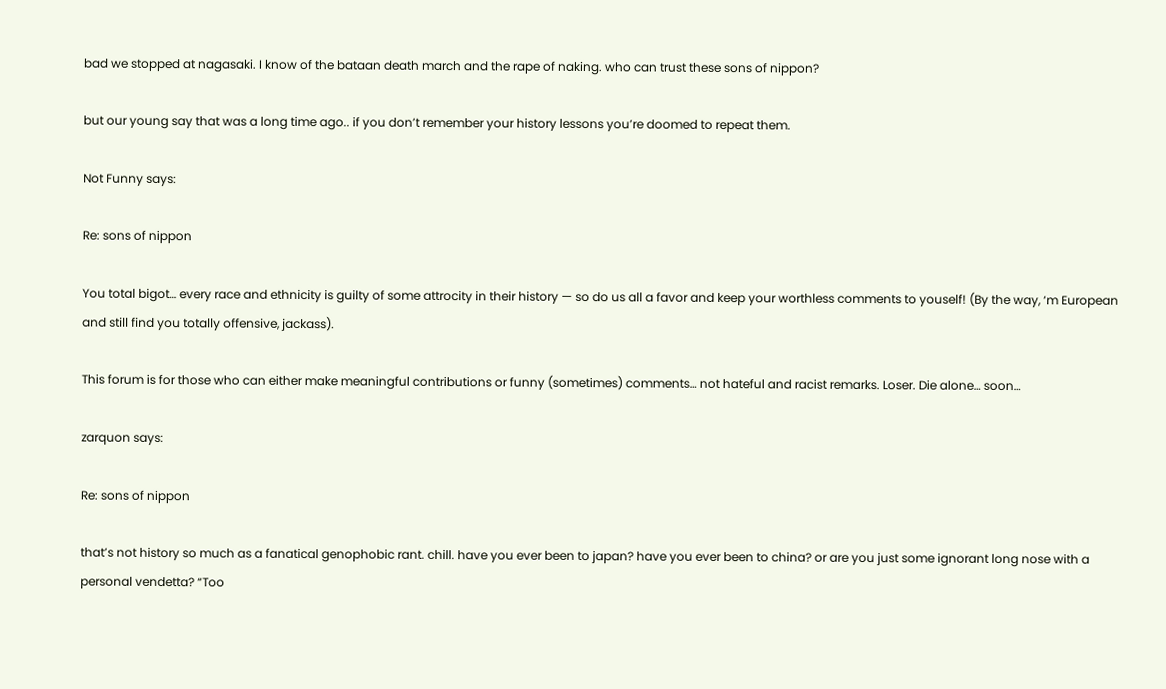bad we stopped at nagasaki. I know of the bataan death march and the rape of naking. who can trust these sons of nippon?

but our young say that was a long time ago.. if you don’t remember your history lessons you’re doomed to repeat them.

Not Funny says:

Re: sons of nippon

You total bigot… every race and ethnicity is guilty of some attrocity in their history — so do us all a favor and keep your worthless comments to youself! (By the way, ‘m European and still find you totally offensive, jackass).

This forum is for those who can either make meaningful contributions or funny (sometimes) comments… not hateful and racist remarks. Loser. Die alone… soon…

zarquon says:

Re: sons of nippon

that’s not history so much as a fanatical genophobic rant. chill. have you ever been to japan? have you ever been to china? or are you just some ignorant long nose with a personal vendetta? “Too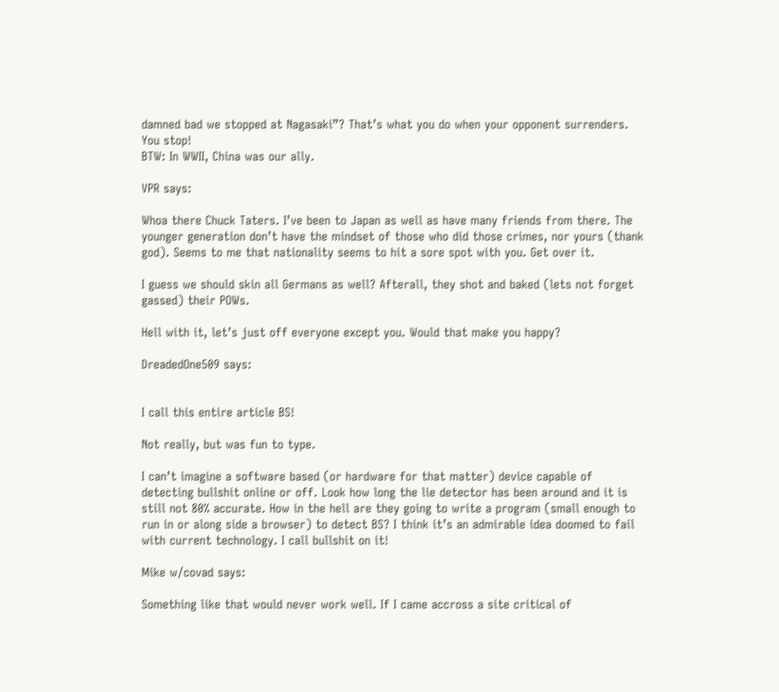damned bad we stopped at Nagasaki”? That’s what you do when your opponent surrenders. You stop!
BTW: In WWII, China was our ally.

VPR says:

Whoa there Chuck Taters. I’ve been to Japan as well as have many friends from there. The younger generation don’t have the mindset of those who did those crimes, nor yours (thank god). Seems to me that nationality seems to hit a sore spot with you. Get over it.

I guess we should skin all Germans as well? Afterall, they shot and baked (lets not forget gassed) their POWs.

Hell with it, let’s just off everyone except you. Would that make you happy?

DreadedOne509 says:


I call this entire article BS!

Not really, but was fun to type.

I can’t imagine a software based (or hardware for that matter) device capable of detecting bullshit online or off. Look how long the lie detector has been around and it is still not 80% accurate. How in the hell are they going to write a program (small enough to run in or along side a browser) to detect BS? I think it’s an admirable idea doomed to fail with current technology. I call bullshit on it!

Mike w/covad says:

Something like that would never work well. If I came accross a site critical of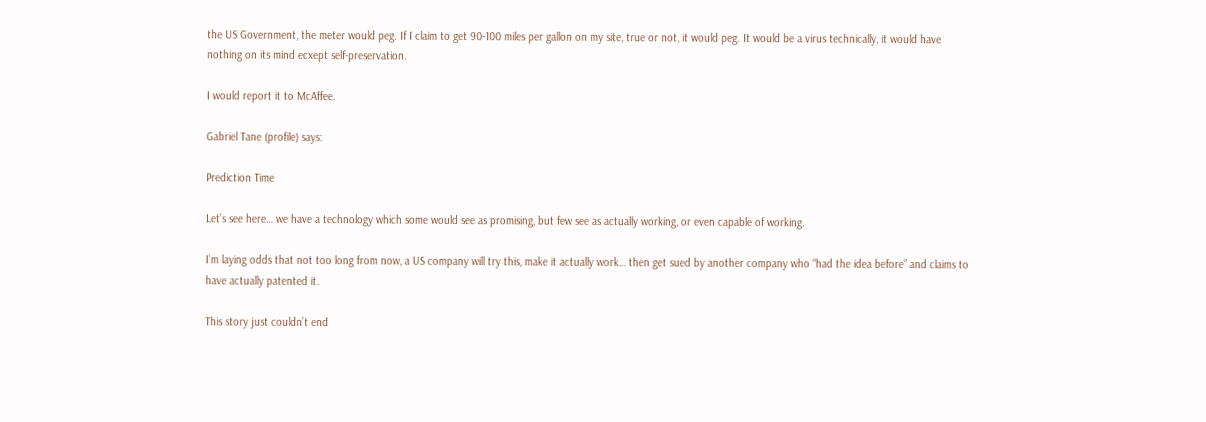the US Government, the meter would peg. If I claim to get 90-100 miles per gallon on my site, true or not, it would peg. It would be a virus technically, it would have nothing on its mind ecxept self-preservation.

I would report it to McAffee.

Gabriel Tane (profile) says:

Prediction Time

Let’s see here… we have a technology which some would see as promising, but few see as actually working, or even capable of working.

I’m laying odds that not too long from now, a US company will try this, make it actually work… then get sued by another company who “had the idea before” and claims to have actually patented it.

This story just couldn’t end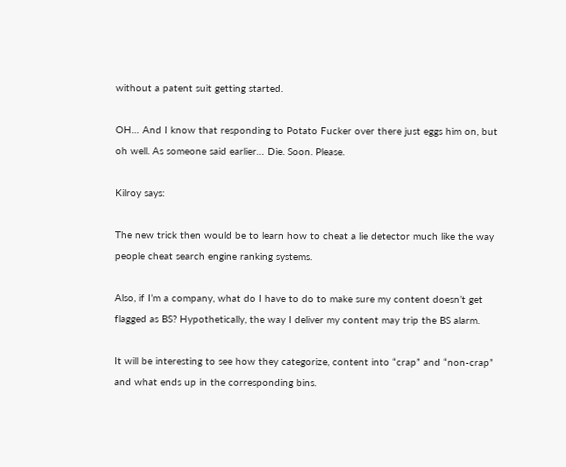without a patent suit getting started.

OH… And I know that responding to Potato Fucker over there just eggs him on, but oh well. As someone said earlier… Die. Soon. Please.

Kilroy says:

The new trick then would be to learn how to cheat a lie detector much like the way people cheat search engine ranking systems.

Also, if I’m a company, what do I have to do to make sure my content doesn’t get flagged as BS? Hypothetically, the way I deliver my content may trip the BS alarm.

It will be interesting to see how they categorize, content into “crap” and “non-crap” and what ends up in the corresponding bins.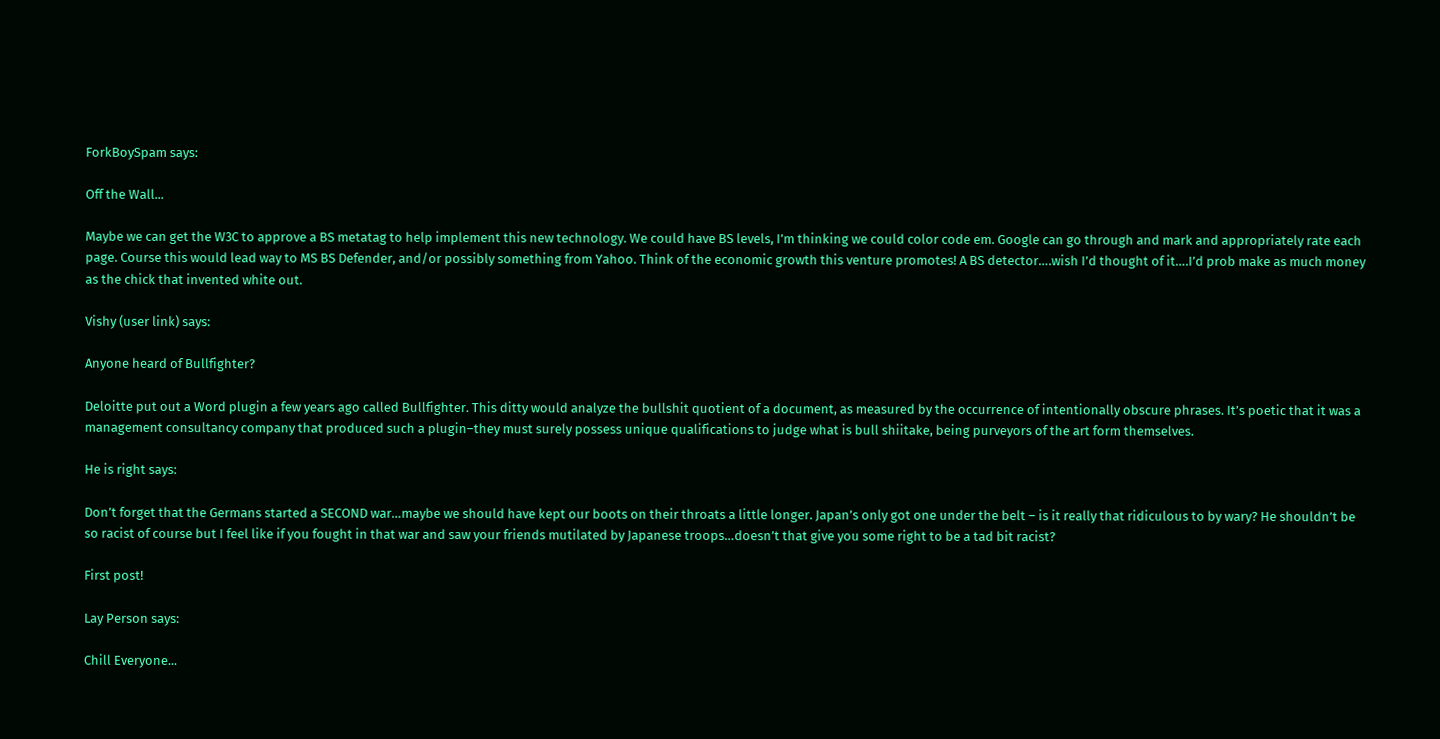ForkBoySpam says:

Off the Wall...

Maybe we can get the W3C to approve a BS metatag to help implement this new technology. We could have BS levels, I’m thinking we could color code em. Google can go through and mark and appropriately rate each page. Course this would lead way to MS BS Defender, and/or possibly something from Yahoo. Think of the economic growth this venture promotes! A BS detector….wish I’d thought of it….I’d prob make as much money as the chick that invented white out.

Vishy (user link) says:

Anyone heard of Bullfighter?

Deloitte put out a Word plugin a few years ago called Bullfighter. This ditty would analyze the bullshit quotient of a document, as measured by the occurrence of intentionally obscure phrases. It’s poetic that it was a management consultancy company that produced such a plugin–they must surely possess unique qualifications to judge what is bull shiitake, being purveyors of the art form themselves.

He is right says:

Don’t forget that the Germans started a SECOND war…maybe we should have kept our boots on their throats a little longer. Japan’s only got one under the belt – is it really that ridiculous to by wary? He shouldn’t be so racist of course but I feel like if you fought in that war and saw your friends mutilated by Japanese troops…doesn’t that give you some right to be a tad bit racist?

First post!

Lay Person says:

Chill Everyone...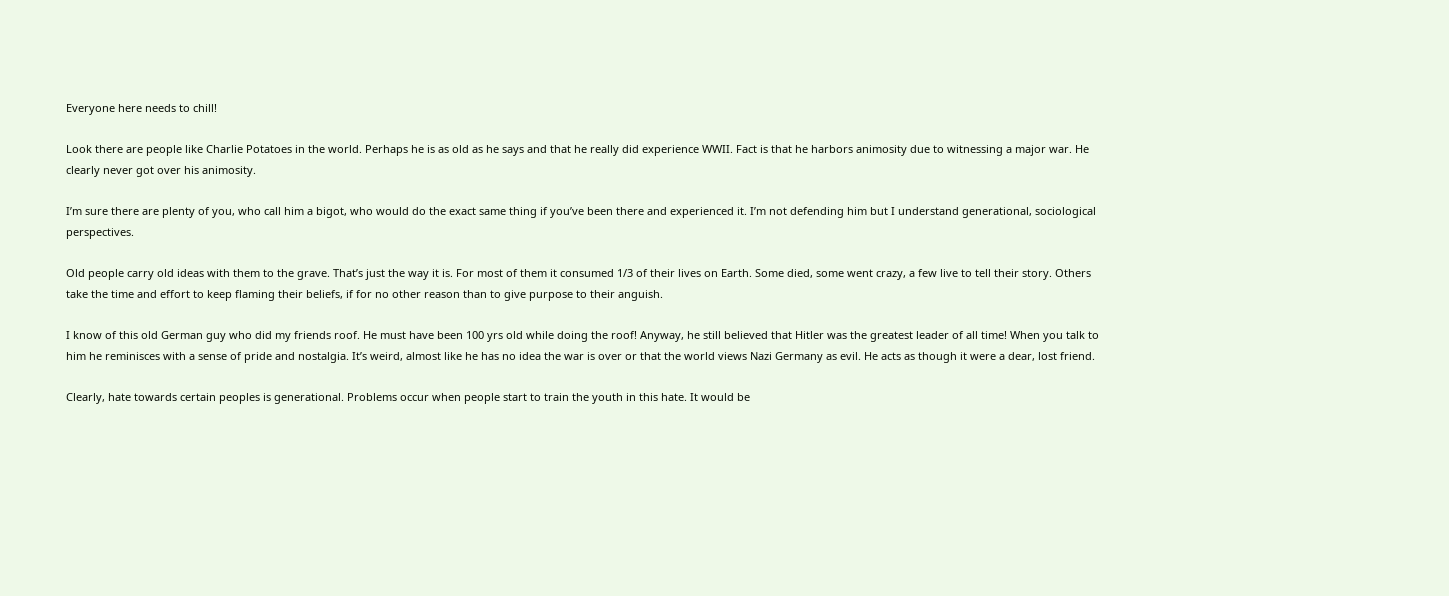Everyone here needs to chill!

Look there are people like Charlie Potatoes in the world. Perhaps he is as old as he says and that he really did experience WWII. Fact is that he harbors animosity due to witnessing a major war. He clearly never got over his animosity.

I’m sure there are plenty of you, who call him a bigot, who would do the exact same thing if you’ve been there and experienced it. I’m not defending him but I understand generational, sociological perspectives.

Old people carry old ideas with them to the grave. That’s just the way it is. For most of them it consumed 1/3 of their lives on Earth. Some died, some went crazy, a few live to tell their story. Others take the time and effort to keep flaming their beliefs, if for no other reason than to give purpose to their anguish.

I know of this old German guy who did my friends roof. He must have been 100 yrs old while doing the roof! Anyway, he still believed that Hitler was the greatest leader of all time! When you talk to him he reminisces with a sense of pride and nostalgia. It’s weird, almost like he has no idea the war is over or that the world views Nazi Germany as evil. He acts as though it were a dear, lost friend.

Clearly, hate towards certain peoples is generational. Problems occur when people start to train the youth in this hate. It would be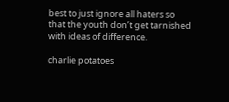best to just ignore all haters so that the youth don’t get tarnished with ideas of difference.

charlie potatoes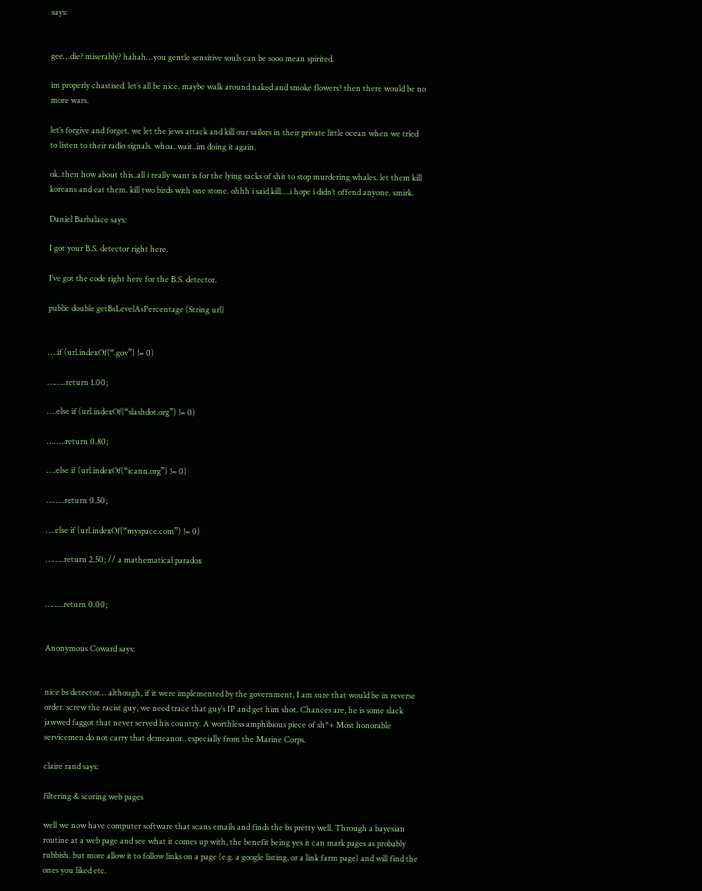says:


gee…die? miserably? hahah…you gentle sensitive souls can be sooo mean spirited.

im properly chastised. let’s all be nice. maybe walk around naked and smoke flowers? then there would be no more wars.

let’s forgive and forget. we let the jews attack and kill our sailors in their private little ocean when we tried to listen to their radio signals. whoa..wait..im doing it again.

ok..then how about this..all i really want is for the lying sacks of shit to stop murdering whales. let them kill koreans and eat them. kill two birds with one stone. ohhh i said kill….i hope i didn’t offend anyone. smirk.

Daniel Barbalace says:

I got your B.S. detector right here.

I’ve got the code right here for the B.S. detector.

public double getBsLevelAsPercentage (String url)


….if (url.indexOf(“.gov”) != 0)

……..return 1.00;

….else if (url.indexOf(“slashdot.org”) != 0)

……..return 0.80;

….else if (url.indexOf(“icann.org”) != 0)

……..return 0.50;

….else if (url.indexOf(“myspace.com”) != 0)

……..return 2.50; // a mathematical paradox


……..return 0.00;


Anonymous Coward says:


nice bs detector… although, if it were implemented by the government, I am sure that would be in reverse order. screw the racist guy, we need trace that guy’s IP and get him shot. Chances are, he is some slack jawwed faggot that never served his country. A worthless amphibious piece of sh*+ Most honorable servicemen do not carry that demeanor.. especially from the Marine Corps.

claire rand says:

filtering & scoring web pages

well we now have computer software that scans emails and finds the bs pretty well. Through a bayesian routine at a web page and see what it comes up with, the benefit being yes it can mark pages as probably rubbish. but more allow it to follow links on a page (e.g. a google listing, or a link farm page) and will find the ones you liked etc.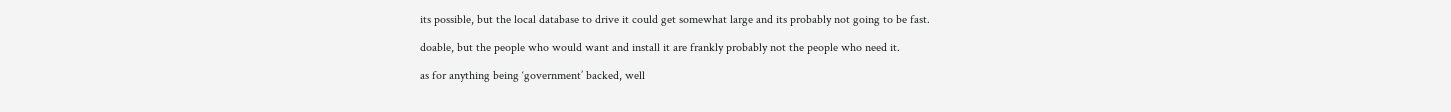its possible, but the local database to drive it could get somewhat large and its probably not going to be fast.

doable, but the people who would want and install it are frankly probably not the people who need it.

as for anything being ‘government’ backed, well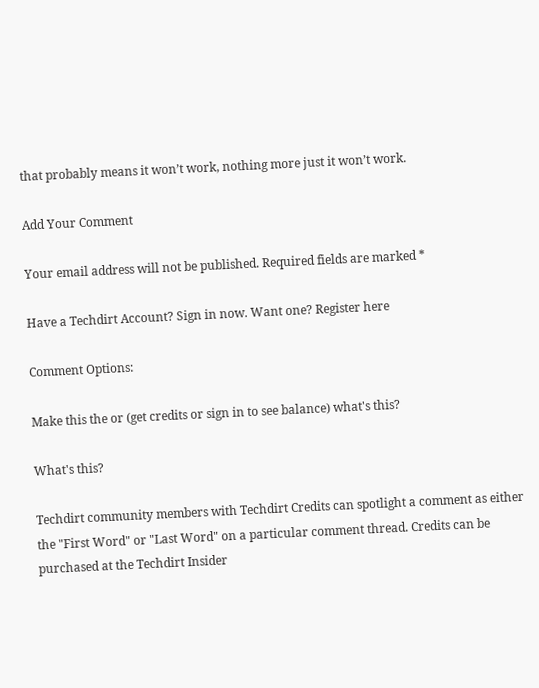that probably means it won’t work, nothing more just it won’t work.

Add Your Comment

Your email address will not be published. Required fields are marked *

Have a Techdirt Account? Sign in now. Want one? Register here

Comment Options:

Make this the or (get credits or sign in to see balance) what's this?

What's this?

Techdirt community members with Techdirt Credits can spotlight a comment as either the "First Word" or "Last Word" on a particular comment thread. Credits can be purchased at the Techdirt Insider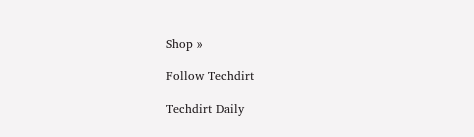Shop »

Follow Techdirt

Techdirt Daily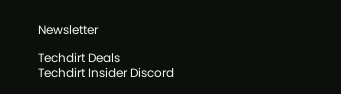Newsletter

Techdirt Deals
Techdirt Insider Discord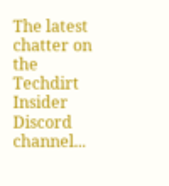The latest chatter on the Techdirt Insider Discord channel...